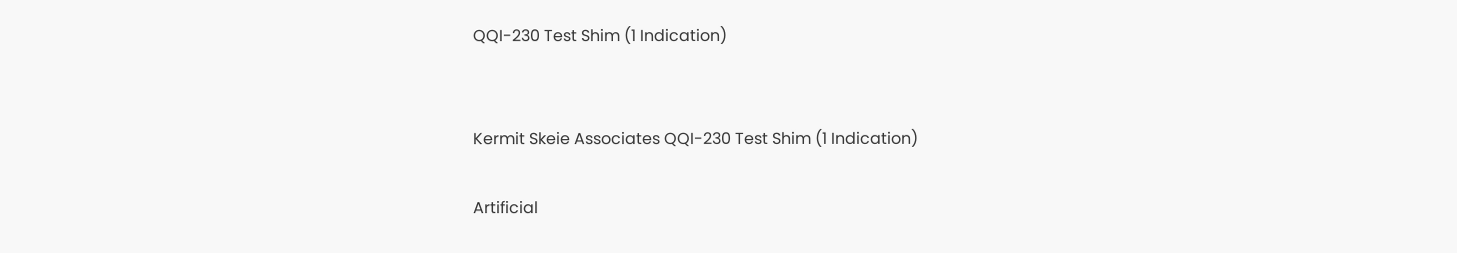QQI-230 Test Shim (1 Indication)


Kermit Skeie Associates QQI-230 Test Shim (1 Indication)

Artificial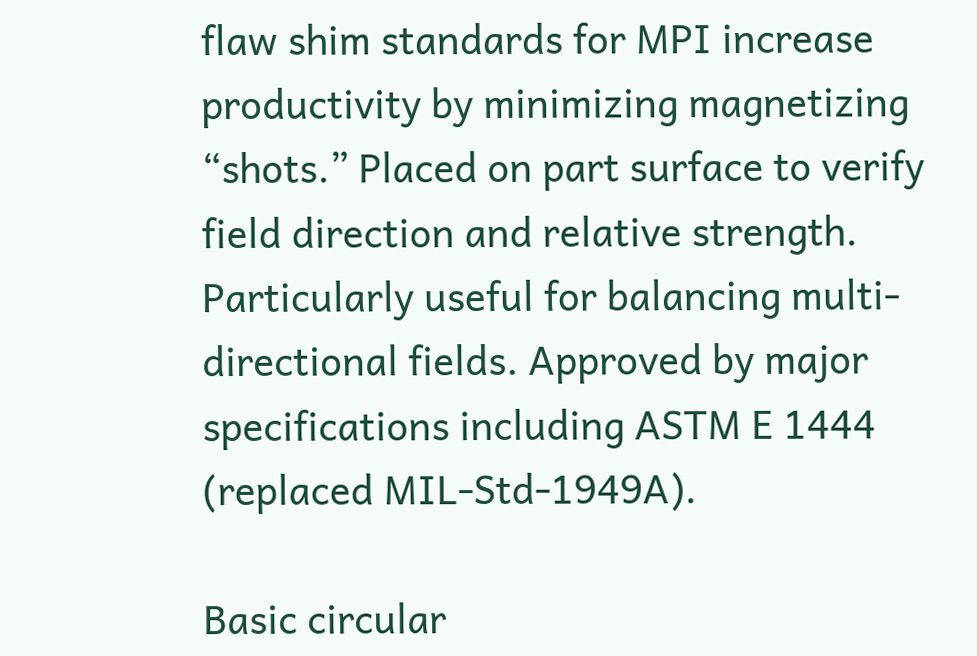flaw shim standards for MPI increase productivity by minimizing magnetizing “shots.” Placed on part surface to verify field direction and relative strength. Particularly useful for balancing multi-directional fields. Approved by major specifications including ASTM E 1444 (replaced MIL-Std-1949A).

Basic circular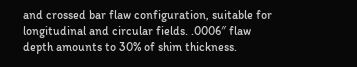and crossed bar flaw configuration, suitable for longitudinal and circular fields. .0006″ flaw depth amounts to 30% of shim thickness.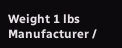Weight 1 lbs
Manufacturer /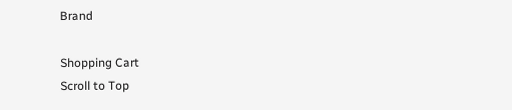Brand

Shopping Cart
Scroll to Top